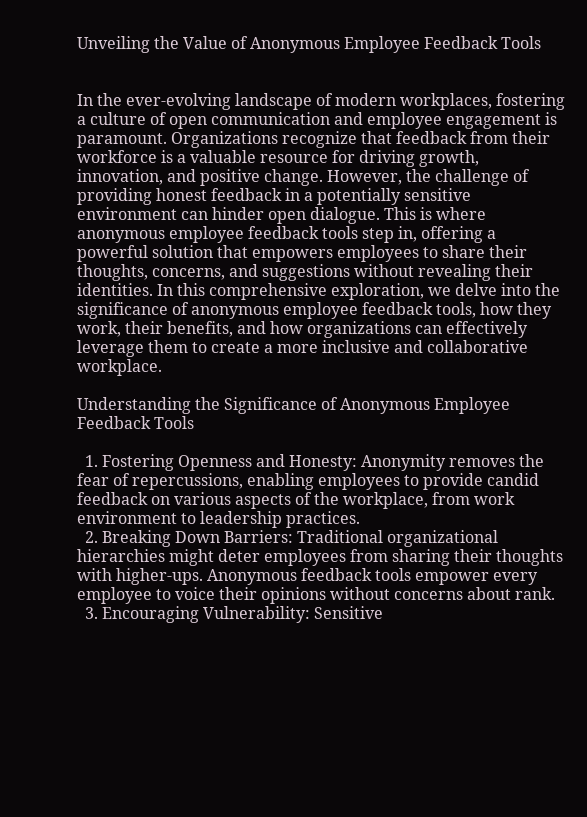Unveiling the Value of Anonymous Employee Feedback Tools


In the ever-evolving landscape of modern workplaces, fostering a culture of open communication and employee engagement is paramount. Organizations recognize that feedback from their workforce is a valuable resource for driving growth, innovation, and positive change. However, the challenge of providing honest feedback in a potentially sensitive environment can hinder open dialogue. This is where anonymous employee feedback tools step in, offering a powerful solution that empowers employees to share their thoughts, concerns, and suggestions without revealing their identities. In this comprehensive exploration, we delve into the significance of anonymous employee feedback tools, how they work, their benefits, and how organizations can effectively leverage them to create a more inclusive and collaborative workplace.

Understanding the Significance of Anonymous Employee Feedback Tools

  1. Fostering Openness and Honesty: Anonymity removes the fear of repercussions, enabling employees to provide candid feedback on various aspects of the workplace, from work environment to leadership practices.
  2. Breaking Down Barriers: Traditional organizational hierarchies might deter employees from sharing their thoughts with higher-ups. Anonymous feedback tools empower every employee to voice their opinions without concerns about rank.
  3. Encouraging Vulnerability: Sensitive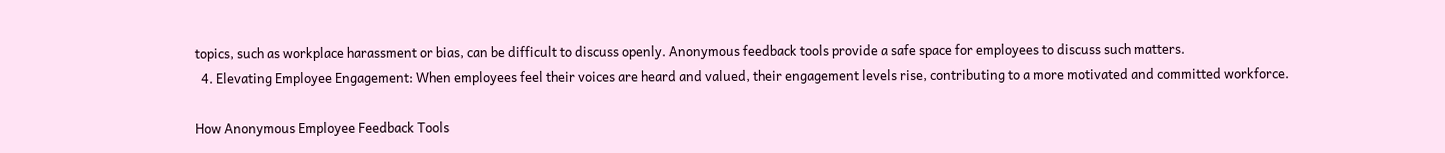topics, such as workplace harassment or bias, can be difficult to discuss openly. Anonymous feedback tools provide a safe space for employees to discuss such matters.
  4. Elevating Employee Engagement: When employees feel their voices are heard and valued, their engagement levels rise, contributing to a more motivated and committed workforce.

How Anonymous Employee Feedback Tools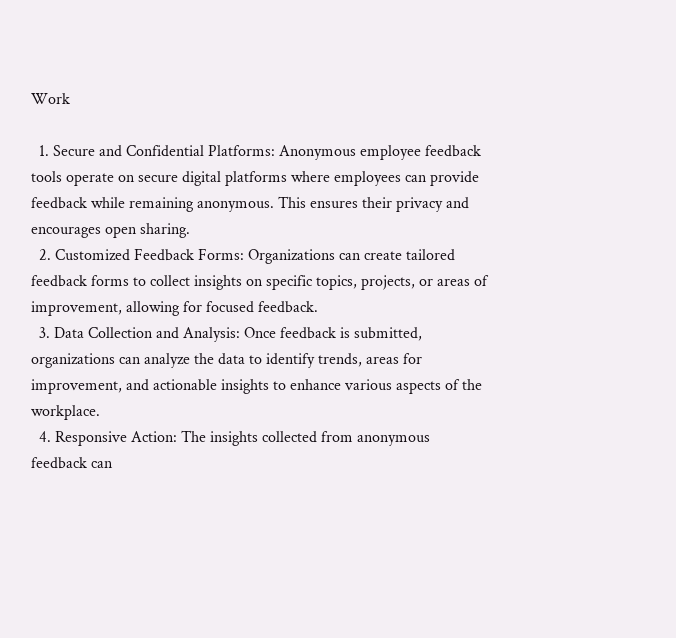Work

  1. Secure and Confidential Platforms: Anonymous employee feedback tools operate on secure digital platforms where employees can provide feedback while remaining anonymous. This ensures their privacy and encourages open sharing.
  2. Customized Feedback Forms: Organizations can create tailored feedback forms to collect insights on specific topics, projects, or areas of improvement, allowing for focused feedback.
  3. Data Collection and Analysis: Once feedback is submitted, organizations can analyze the data to identify trends, areas for improvement, and actionable insights to enhance various aspects of the workplace.
  4. Responsive Action: The insights collected from anonymous feedback can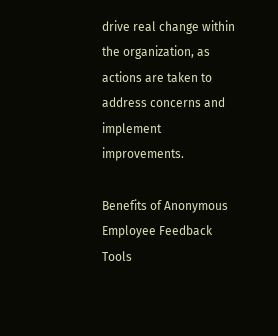drive real change within the organization, as actions are taken to address concerns and implement improvements.

Benefits of Anonymous Employee Feedback Tools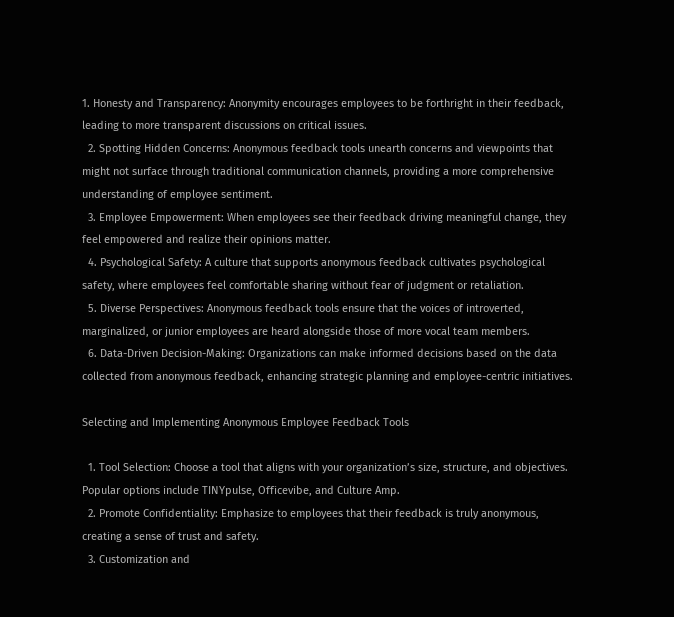1. Honesty and Transparency: Anonymity encourages employees to be forthright in their feedback, leading to more transparent discussions on critical issues.
  2. Spotting Hidden Concerns: Anonymous feedback tools unearth concerns and viewpoints that might not surface through traditional communication channels, providing a more comprehensive understanding of employee sentiment.
  3. Employee Empowerment: When employees see their feedback driving meaningful change, they feel empowered and realize their opinions matter.
  4. Psychological Safety: A culture that supports anonymous feedback cultivates psychological safety, where employees feel comfortable sharing without fear of judgment or retaliation.
  5. Diverse Perspectives: Anonymous feedback tools ensure that the voices of introverted, marginalized, or junior employees are heard alongside those of more vocal team members.
  6. Data-Driven Decision-Making: Organizations can make informed decisions based on the data collected from anonymous feedback, enhancing strategic planning and employee-centric initiatives.

Selecting and Implementing Anonymous Employee Feedback Tools

  1. Tool Selection: Choose a tool that aligns with your organization’s size, structure, and objectives. Popular options include TINYpulse, Officevibe, and Culture Amp.
  2. Promote Confidentiality: Emphasize to employees that their feedback is truly anonymous, creating a sense of trust and safety.
  3. Customization and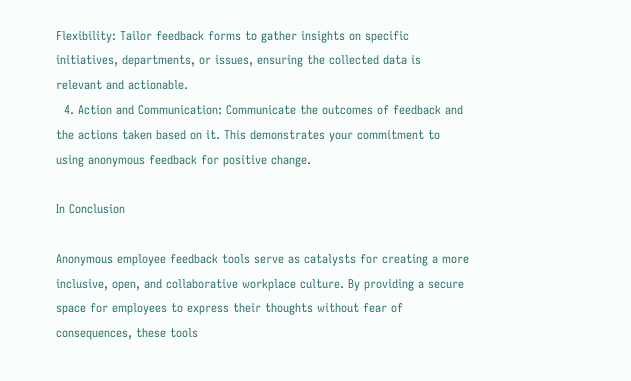Flexibility: Tailor feedback forms to gather insights on specific initiatives, departments, or issues, ensuring the collected data is relevant and actionable.
  4. Action and Communication: Communicate the outcomes of feedback and the actions taken based on it. This demonstrates your commitment to using anonymous feedback for positive change.

In Conclusion

Anonymous employee feedback tools serve as catalysts for creating a more inclusive, open, and collaborative workplace culture. By providing a secure space for employees to express their thoughts without fear of consequences, these tools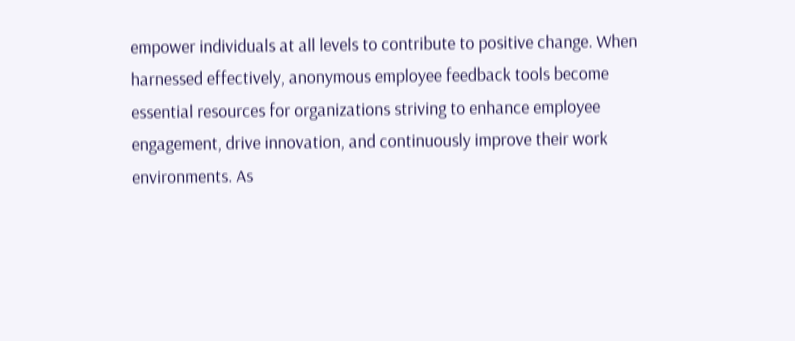empower individuals at all levels to contribute to positive change. When harnessed effectively, anonymous employee feedback tools become essential resources for organizations striving to enhance employee engagement, drive innovation, and continuously improve their work environments. As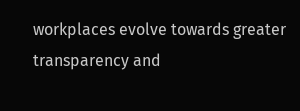workplaces evolve towards greater transparency and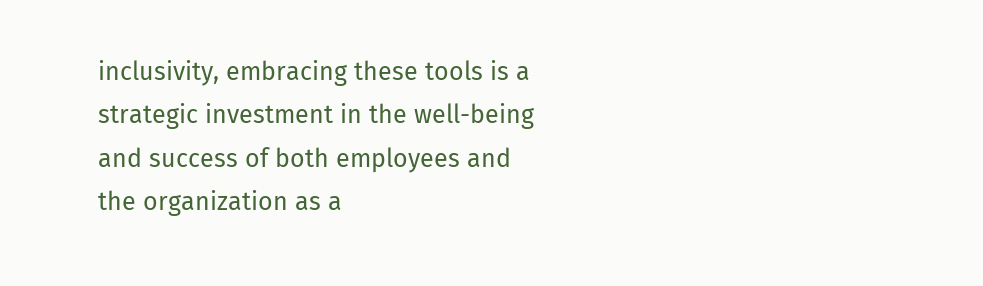inclusivity, embracing these tools is a strategic investment in the well-being and success of both employees and the organization as a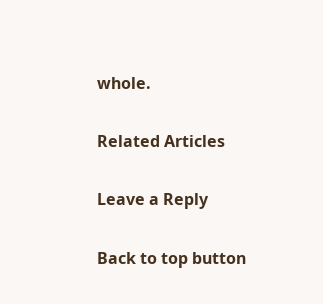whole.

Related Articles

Leave a Reply

Back to top button